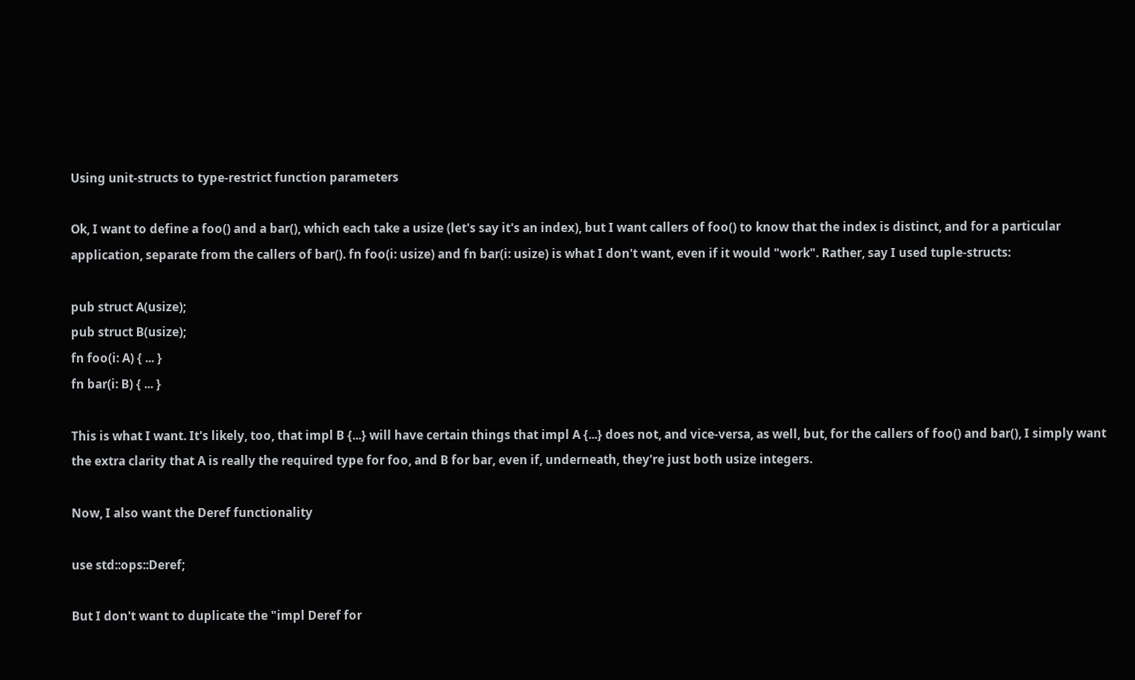Using unit-structs to type-restrict function parameters

Ok, I want to define a foo() and a bar(), which each take a usize (let's say it's an index), but I want callers of foo() to know that the index is distinct, and for a particular application, separate from the callers of bar(). fn foo(i: usize) and fn bar(i: usize) is what I don't want, even if it would "work". Rather, say I used tuple-structs:

pub struct A(usize);
pub struct B(usize);
fn foo(i: A) { ... }
fn bar(i: B) { ... }

This is what I want. It's likely, too, that impl B {...} will have certain things that impl A {...} does not, and vice-versa, as well, but, for the callers of foo() and bar(), I simply want the extra clarity that A is really the required type for foo, and B for bar, even if, underneath, they're just both usize integers.

Now, I also want the Deref functionality

use std::ops::Deref;

But I don't want to duplicate the "impl Deref for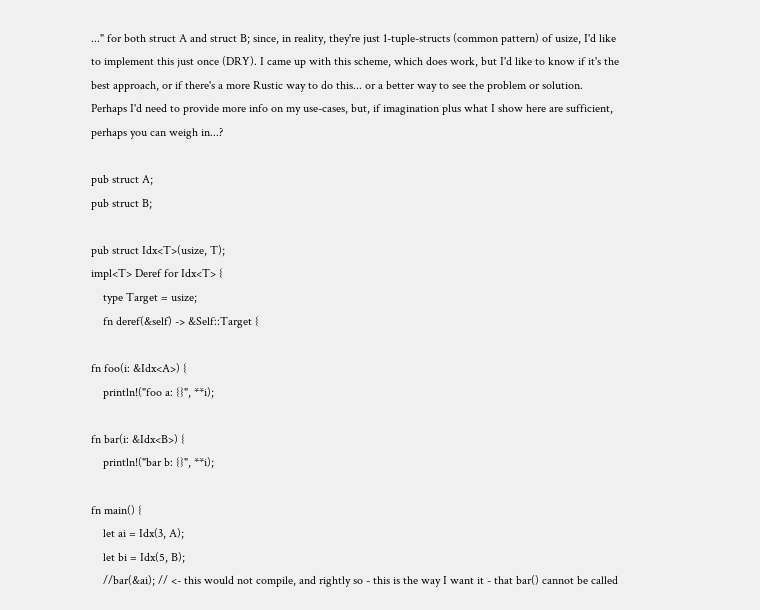..." for both struct A and struct B; since, in reality, they're just 1-tuple-structs (common pattern) of usize, I'd like to implement this just once (DRY). I came up with this scheme, which does work, but I'd like to know if it's the best approach, or if there's a more Rustic way to do this... or a better way to see the problem or solution. Perhaps I'd need to provide more info on my use-cases, but, if imagination plus what I show here are sufficient, perhaps you can weigh in...?

pub struct A;
pub struct B;

pub struct Idx<T>(usize, T);
impl<T> Deref for Idx<T> {
    type Target = usize;
    fn deref(&self) -> &Self::Target {

fn foo(i: &Idx<A>) {
    println!("foo a: {}", **i);

fn bar(i: &Idx<B>) {
    println!("bar b: {}", **i);

fn main() {
    let ai = Idx(3, A);
    let bi = Idx(5, B);
    //bar(&ai); // <- this would not compile, and rightly so - this is the way I want it - that bar() cannot be called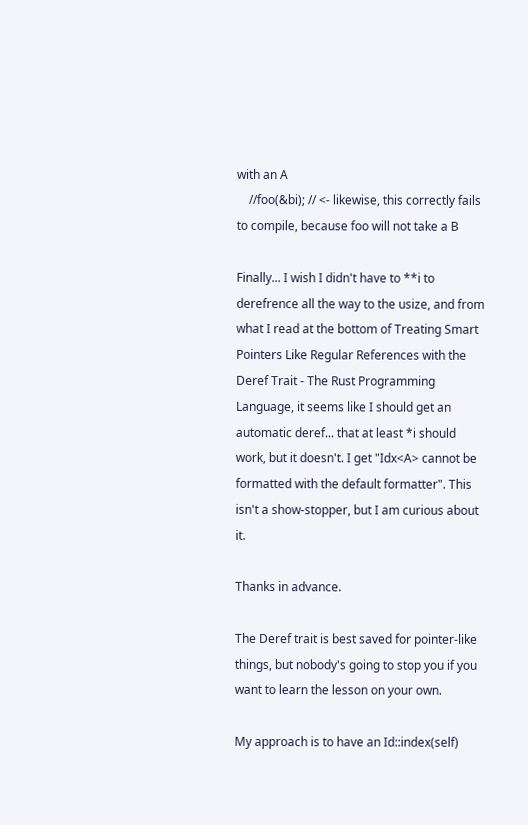with an A
    //foo(&bi); // <- likewise, this correctly fails to compile, because foo will not take a B

Finally... I wish I didn't have to **i to derefrence all the way to the usize, and from what I read at the bottom of Treating Smart Pointers Like Regular References with the Deref Trait - The Rust Programming Language, it seems like I should get an automatic deref... that at least *i should work, but it doesn't. I get "Idx<A> cannot be formatted with the default formatter". This isn't a show-stopper, but I am curious about it.

Thanks in advance.

The Deref trait is best saved for pointer-like things, but nobody's going to stop you if you want to learn the lesson on your own.

My approach is to have an Id::index(self)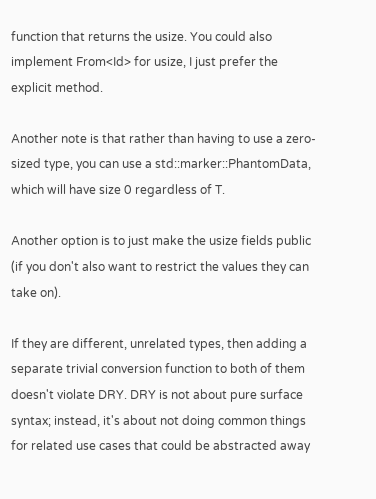function that returns the usize. You could also implement From<Id> for usize, I just prefer the explicit method.

Another note is that rather than having to use a zero-sized type, you can use a std::marker::PhantomData, which will have size 0 regardless of T.

Another option is to just make the usize fields public (if you don't also want to restrict the values they can take on).

If they are different, unrelated types, then adding a separate trivial conversion function to both of them doesn't violate DRY. DRY is not about pure surface syntax; instead, it's about not doing common things for related use cases that could be abstracted away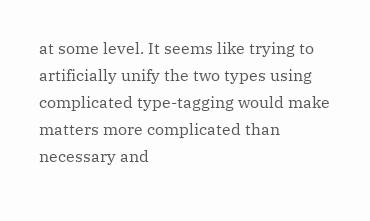at some level. It seems like trying to artificially unify the two types using complicated type-tagging would make matters more complicated than necessary and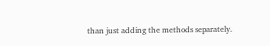than just adding the methods separately.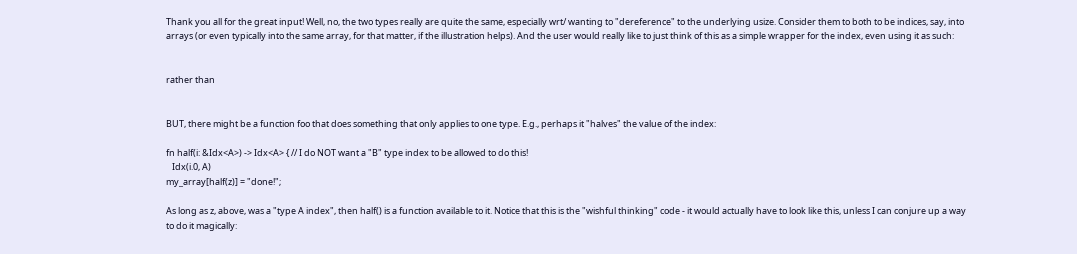Thank you all for the great input! Well, no, the two types really are quite the same, especially wrt/ wanting to "dereference" to the underlying usize. Consider them to both to be indices, say, into arrays (or even typically into the same array, for that matter, if the illustration helps). And the user would really like to just think of this as a simple wrapper for the index, even using it as such:


rather than


BUT, there might be a function foo that does something that only applies to one type. E.g., perhaps it "halves" the value of the index:

fn half(i: &Idx<A>) -> Idx<A> { // I do NOT want a "B" type index to be allowed to do this!
   Idx(i.0, A)
my_array[half(z)] = "done!";

As long as z, above, was a "type A index", then half() is a function available to it. Notice that this is the "wishful thinking" code - it would actually have to look like this, unless I can conjure up a way to do it magically: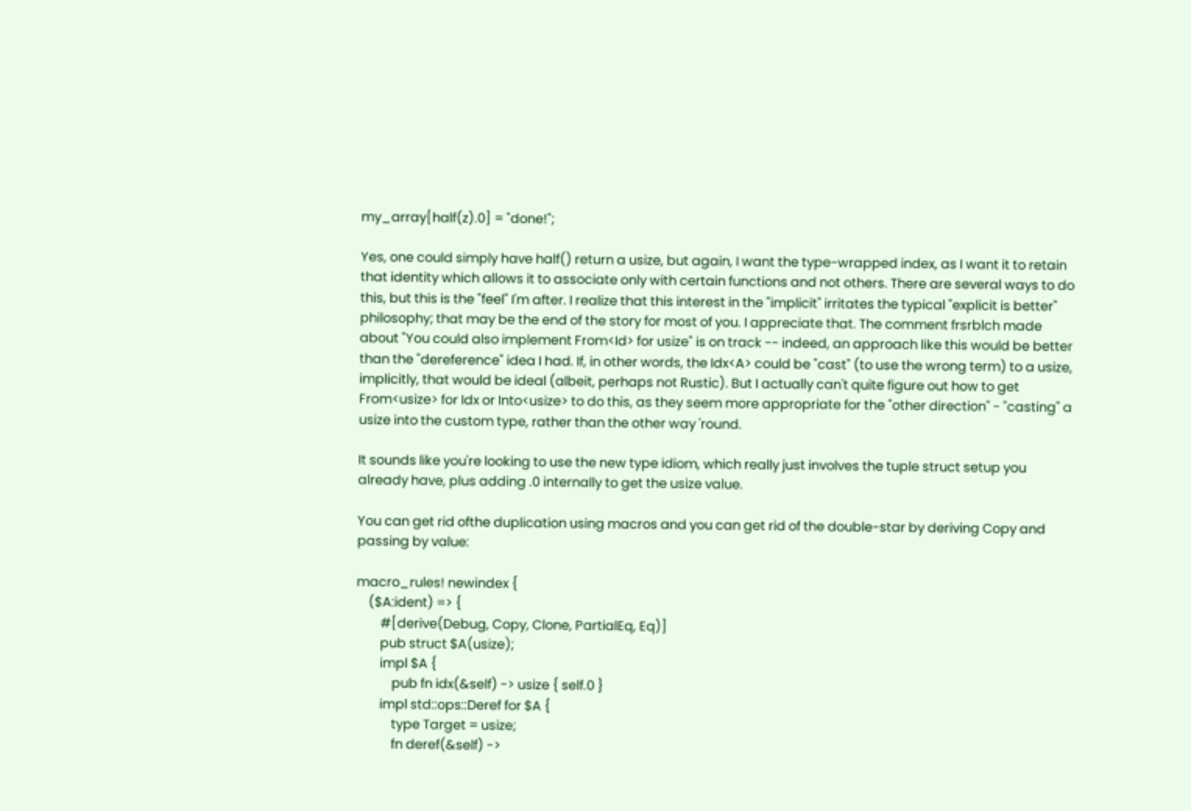my_array[half(z).0] = "done!";

Yes, one could simply have half() return a usize, but again, I want the type-wrapped index, as I want it to retain that identity which allows it to associate only with certain functions and not others. There are several ways to do this, but this is the "feel" I'm after. I realize that this interest in the "implicit" irritates the typical "explicit is better" philosophy; that may be the end of the story for most of you. I appreciate that. The comment frsrblch made about "You could also implement From<Id> for usize" is on track -- indeed, an approach like this would be better than the "dereference" idea I had. If, in other words, the Idx<A> could be "cast" (to use the wrong term) to a usize, implicitly, that would be ideal (albeit, perhaps not Rustic). But I actually can't quite figure out how to get From<usize> for Idx or Into<usize> to do this, as they seem more appropriate for the "other direction" - "casting" a usize into the custom type, rather than the other way 'round.

It sounds like you're looking to use the new type idiom, which really just involves the tuple struct setup you already have, plus adding .0 internally to get the usize value.

You can get rid ofthe duplication using macros and you can get rid of the double-star by deriving Copy and passing by value:

macro_rules! newindex {
    ($A:ident) => {
        #[derive(Debug, Copy, Clone, PartialEq, Eq)]
        pub struct $A(usize);
        impl $A {
            pub fn idx(&self) -> usize { self.0 }
        impl std::ops::Deref for $A {
            type Target = usize;
            fn deref(&self) ->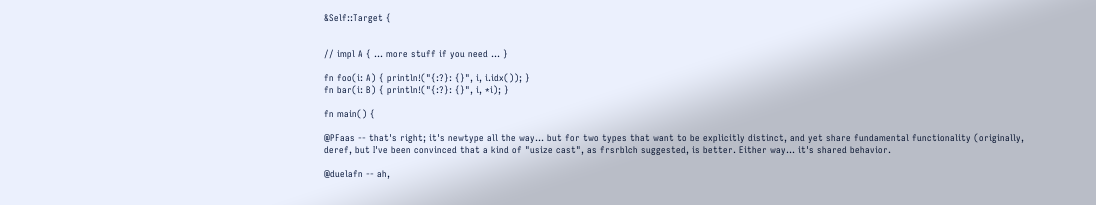&Self::Target {


// impl A { ... more stuff if you need ... }

fn foo(i: A) { println!("{:?}: {}", i, i.idx()); }
fn bar(i: B) { println!("{:?}: {}", i, *i); }

fn main() {

@PFaas -- that's right; it's newtype all the way... but for two types that want to be explicitly distinct, and yet share fundamental functionality (originally, deref, but I've been convinced that a kind of "usize cast", as frsrblch suggested, is better. Either way... it's shared behavior.

@duelafn -- ah,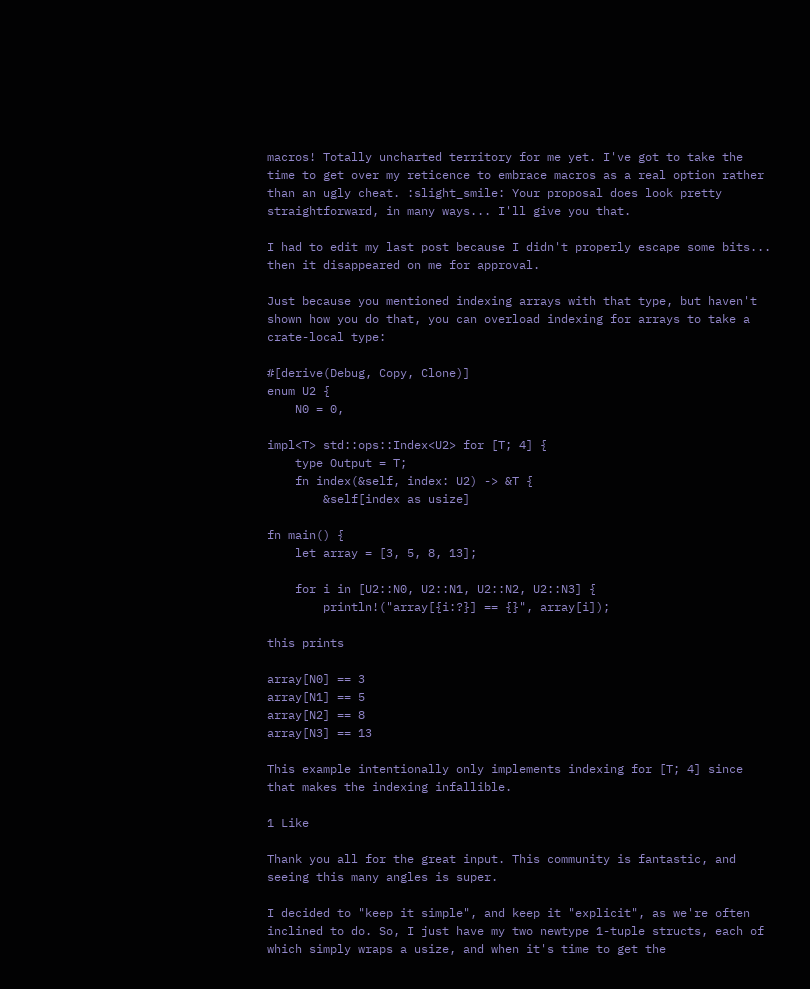macros! Totally uncharted territory for me yet. I've got to take the time to get over my reticence to embrace macros as a real option rather than an ugly cheat. :slight_smile: Your proposal does look pretty straightforward, in many ways... I'll give you that.

I had to edit my last post because I didn't properly escape some bits... then it disappeared on me for approval.

Just because you mentioned indexing arrays with that type, but haven't shown how you do that, you can overload indexing for arrays to take a crate-local type:

#[derive(Debug, Copy, Clone)]
enum U2 {
    N0 = 0,

impl<T> std::ops::Index<U2> for [T; 4] {
    type Output = T;
    fn index(&self, index: U2) -> &T {
        &self[index as usize]

fn main() {
    let array = [3, 5, 8, 13];

    for i in [U2::N0, U2::N1, U2::N2, U2::N3] {
        println!("array[{i:?}] == {}", array[i]);

this prints

array[N0] == 3
array[N1] == 5
array[N2] == 8
array[N3] == 13

This example intentionally only implements indexing for [T; 4] since that makes the indexing infallible.

1 Like

Thank you all for the great input. This community is fantastic, and seeing this many angles is super.

I decided to "keep it simple", and keep it "explicit", as we're often inclined to do. So, I just have my two newtype 1-tuple structs, each of which simply wraps a usize, and when it's time to get the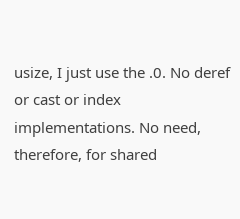usize, I just use the .0. No deref or cast or index implementations. No need, therefore, for shared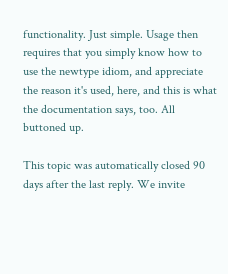functionality. Just simple. Usage then requires that you simply know how to use the newtype idiom, and appreciate the reason it's used, here, and this is what the documentation says, too. All buttoned up.

This topic was automatically closed 90 days after the last reply. We invite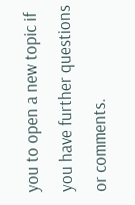you to open a new topic if you have further questions or comments.